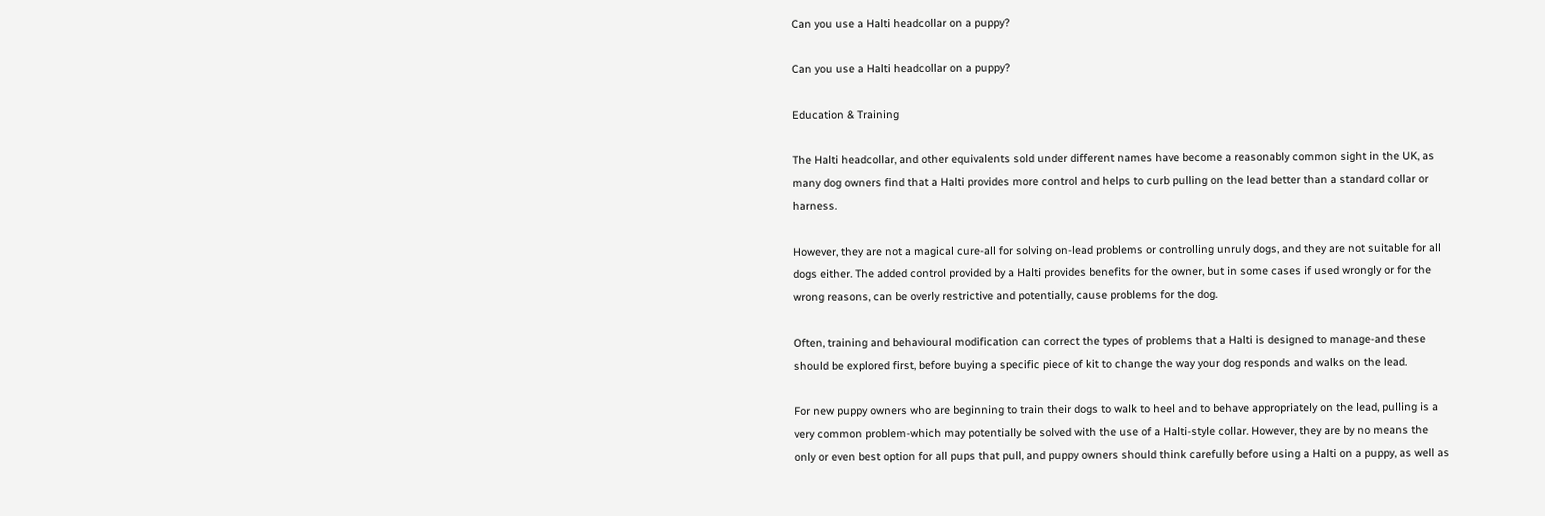Can you use a Halti headcollar on a puppy?

Can you use a Halti headcollar on a puppy?

Education & Training

The Halti headcollar, and other equivalents sold under different names have become a reasonably common sight in the UK, as many dog owners find that a Halti provides more control and helps to curb pulling on the lead better than a standard collar or harness.

However, they are not a magical cure-all for solving on-lead problems or controlling unruly dogs, and they are not suitable for all dogs either. The added control provided by a Halti provides benefits for the owner, but in some cases if used wrongly or for the wrong reasons, can be overly restrictive and potentially, cause problems for the dog.

Often, training and behavioural modification can correct the types of problems that a Halti is designed to manage-and these should be explored first, before buying a specific piece of kit to change the way your dog responds and walks on the lead.

For new puppy owners who are beginning to train their dogs to walk to heel and to behave appropriately on the lead, pulling is a very common problem-which may potentially be solved with the use of a Halti-style collar. However, they are by no means the only or even best option for all pups that pull, and puppy owners should think carefully before using a Halti on a puppy, as well as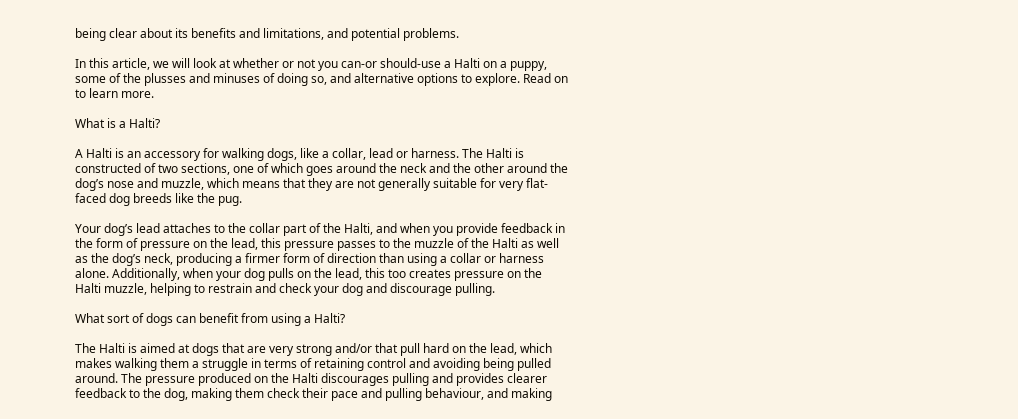being clear about its benefits and limitations, and potential problems.

In this article, we will look at whether or not you can-or should-use a Halti on a puppy, some of the plusses and minuses of doing so, and alternative options to explore. Read on to learn more.

What is a Halti?

A Halti is an accessory for walking dogs, like a collar, lead or harness. The Halti is constructed of two sections, one of which goes around the neck and the other around the dog’s nose and muzzle, which means that they are not generally suitable for very flat-faced dog breeds like the pug.

Your dog’s lead attaches to the collar part of the Halti, and when you provide feedback in the form of pressure on the lead, this pressure passes to the muzzle of the Halti as well as the dog’s neck, producing a firmer form of direction than using a collar or harness alone. Additionally, when your dog pulls on the lead, this too creates pressure on the Halti muzzle, helping to restrain and check your dog and discourage pulling.

What sort of dogs can benefit from using a Halti?

The Halti is aimed at dogs that are very strong and/or that pull hard on the lead, which makes walking them a struggle in terms of retaining control and avoiding being pulled around. The pressure produced on the Halti discourages pulling and provides clearer feedback to the dog, making them check their pace and pulling behaviour, and making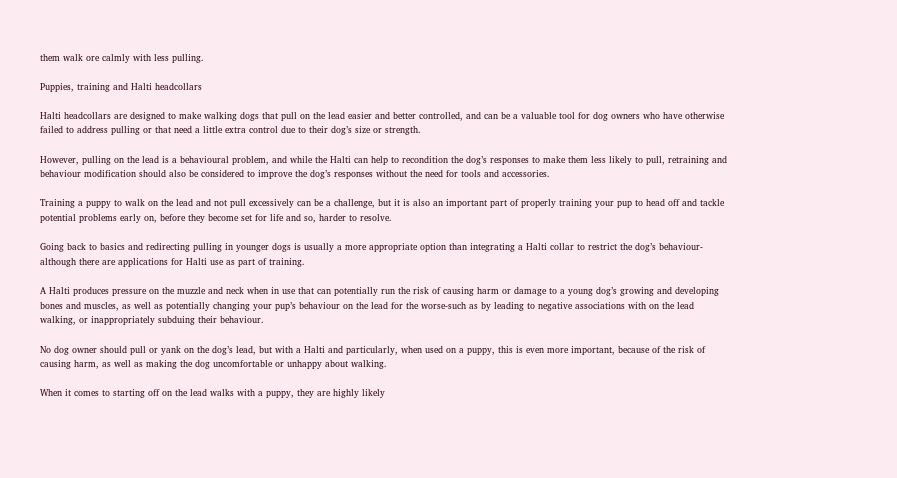them walk ore calmly with less pulling.

Puppies, training and Halti headcollars

Halti headcollars are designed to make walking dogs that pull on the lead easier and better controlled, and can be a valuable tool for dog owners who have otherwise failed to address pulling or that need a little extra control due to their dog’s size or strength.

However, pulling on the lead is a behavioural problem, and while the Halti can help to recondition the dog’s responses to make them less likely to pull, retraining and behaviour modification should also be considered to improve the dog’s responses without the need for tools and accessories.

Training a puppy to walk on the lead and not pull excessively can be a challenge, but it is also an important part of properly training your pup to head off and tackle potential problems early on, before they become set for life and so, harder to resolve.

Going back to basics and redirecting pulling in younger dogs is usually a more appropriate option than integrating a Halti collar to restrict the dog’s behaviour-although there are applications for Halti use as part of training.

A Halti produces pressure on the muzzle and neck when in use that can potentially run the risk of causing harm or damage to a young dog’s growing and developing bones and muscles, as well as potentially changing your pup’s behaviour on the lead for the worse-such as by leading to negative associations with on the lead walking, or inappropriately subduing their behaviour.

No dog owner should pull or yank on the dog’s lead, but with a Halti and particularly, when used on a puppy, this is even more important, because of the risk of causing harm, as well as making the dog uncomfortable or unhappy about walking.

When it comes to starting off on the lead walks with a puppy, they are highly likely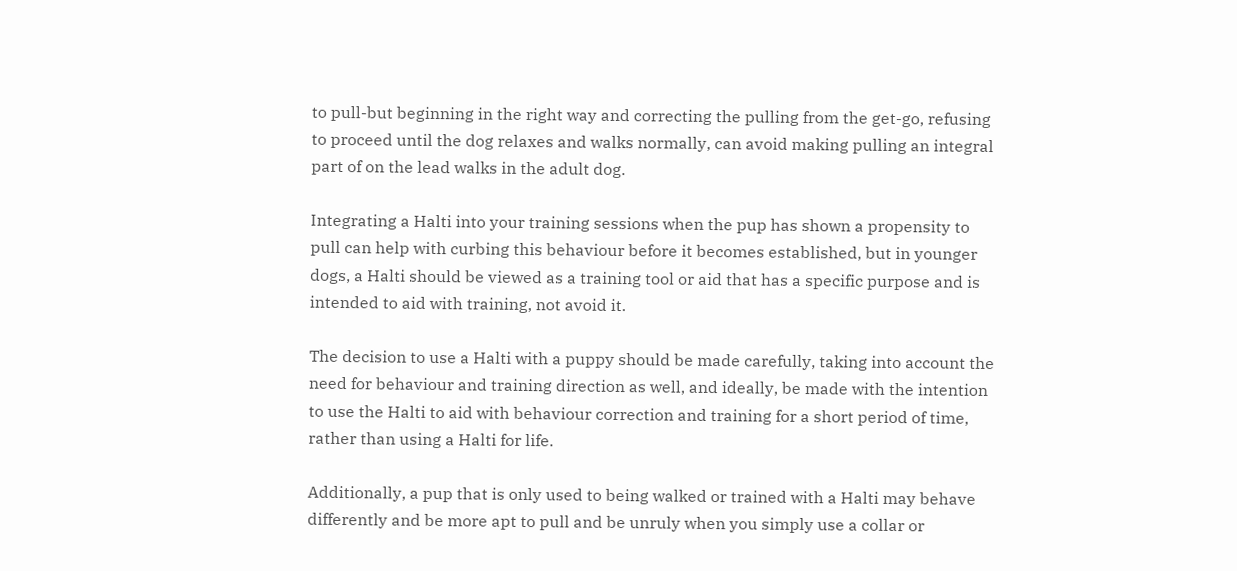to pull-but beginning in the right way and correcting the pulling from the get-go, refusing to proceed until the dog relaxes and walks normally, can avoid making pulling an integral part of on the lead walks in the adult dog.

Integrating a Halti into your training sessions when the pup has shown a propensity to pull can help with curbing this behaviour before it becomes established, but in younger dogs, a Halti should be viewed as a training tool or aid that has a specific purpose and is intended to aid with training, not avoid it.

The decision to use a Halti with a puppy should be made carefully, taking into account the need for behaviour and training direction as well, and ideally, be made with the intention to use the Halti to aid with behaviour correction and training for a short period of time, rather than using a Halti for life.

Additionally, a pup that is only used to being walked or trained with a Halti may behave differently and be more apt to pull and be unruly when you simply use a collar or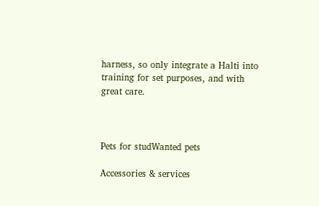harness, so only integrate a Halti into training for set purposes, and with great care.



Pets for studWanted pets

Accessories & services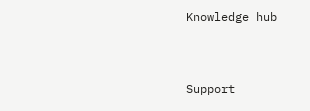Knowledge hub


Support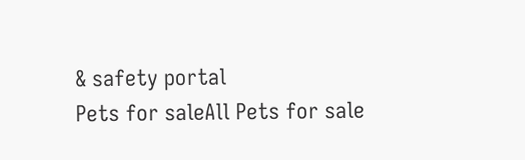& safety portal
Pets for saleAll Pets for sale